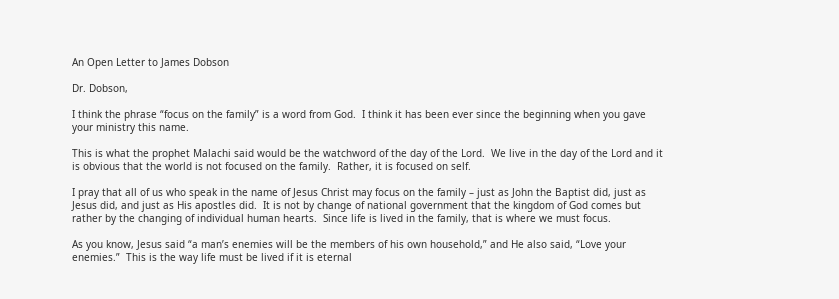An Open Letter to James Dobson

Dr. Dobson,

I think the phrase “focus on the family” is a word from God.  I think it has been ever since the beginning when you gave your ministry this name.

This is what the prophet Malachi said would be the watchword of the day of the Lord.  We live in the day of the Lord and it is obvious that the world is not focused on the family.  Rather, it is focused on self.

I pray that all of us who speak in the name of Jesus Christ may focus on the family – just as John the Baptist did, just as Jesus did, and just as His apostles did.  It is not by change of national government that the kingdom of God comes but rather by the changing of individual human hearts.  Since life is lived in the family, that is where we must focus.

As you know, Jesus said “a man’s enemies will be the members of his own household,” and He also said, “Love your enemies.”  This is the way life must be lived if it is eternal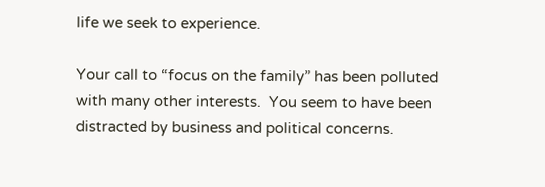life we seek to experience.

Your call to “focus on the family” has been polluted with many other interests.  You seem to have been distracted by business and political concerns.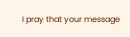I pray that your message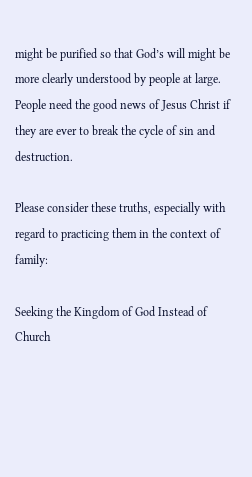might be purified so that God’s will might be more clearly understood by people at large.  People need the good news of Jesus Christ if they are ever to break the cycle of sin and destruction.

Please consider these truths, especially with regard to practicing them in the context of family:

Seeking the Kingdom of God Instead of Church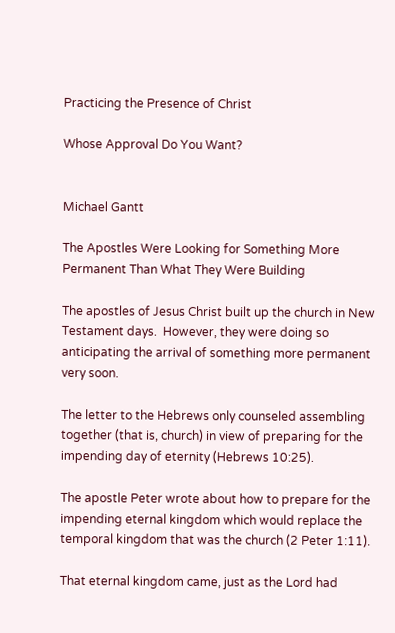Practicing the Presence of Christ

Whose Approval Do You Want?


Michael Gantt

The Apostles Were Looking for Something More Permanent Than What They Were Building

The apostles of Jesus Christ built up the church in New Testament days.  However, they were doing so anticipating the arrival of something more permanent very soon.

The letter to the Hebrews only counseled assembling together (that is, church) in view of preparing for the impending day of eternity (Hebrews 10:25).

The apostle Peter wrote about how to prepare for the impending eternal kingdom which would replace the temporal kingdom that was the church (2 Peter 1:11).

That eternal kingdom came, just as the Lord had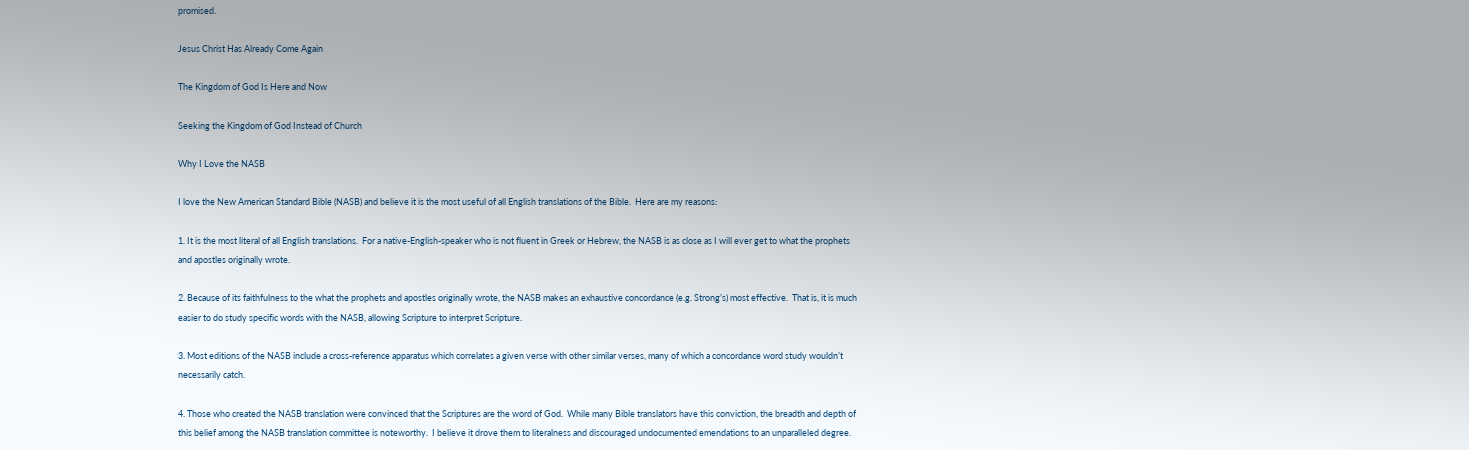promised.

Jesus Christ Has Already Come Again

The Kingdom of God Is Here and Now

Seeking the Kingdom of God Instead of Church

Why I Love the NASB

I love the New American Standard Bible (NASB) and believe it is the most useful of all English translations of the Bible.  Here are my reasons:

1. It is the most literal of all English translations.  For a native-English-speaker who is not fluent in Greek or Hebrew, the NASB is as close as I will ever get to what the prophets and apostles originally wrote.

2. Because of its faithfulness to the what the prophets and apostles originally wrote, the NASB makes an exhaustive concordance (e.g. Strong’s) most effective.  That is, it is much easier to do study specific words with the NASB, allowing Scripture to interpret Scripture.

3. Most editions of the NASB include a cross-reference apparatus which correlates a given verse with other similar verses, many of which a concordance word study wouldn’t necessarily catch.

4. Those who created the NASB translation were convinced that the Scriptures are the word of God.  While many Bible translators have this conviction, the breadth and depth of this belief among the NASB translation committee is noteworthy.  I believe it drove them to literalness and discouraged undocumented emendations to an unparalleled degree.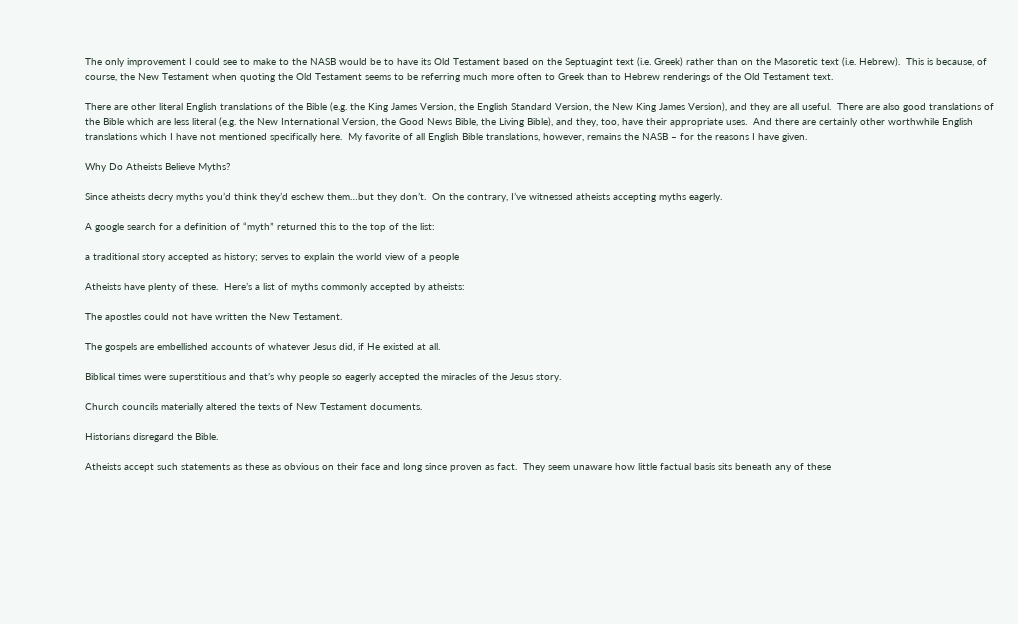The only improvement I could see to make to the NASB would be to have its Old Testament based on the Septuagint text (i.e. Greek) rather than on the Masoretic text (i.e. Hebrew).  This is because, of course, the New Testament when quoting the Old Testament seems to be referring much more often to Greek than to Hebrew renderings of the Old Testament text.

There are other literal English translations of the Bible (e.g. the King James Version, the English Standard Version, the New King James Version), and they are all useful.  There are also good translations of the Bible which are less literal (e.g. the New International Version, the Good News Bible, the Living Bible), and they, too, have their appropriate uses.  And there are certainly other worthwhile English translations which I have not mentioned specifically here.  My favorite of all English Bible translations, however, remains the NASB – for the reasons I have given.

Why Do Atheists Believe Myths?

Since atheists decry myths you’d think they’d eschew them…but they don’t.  On the contrary, I’ve witnessed atheists accepting myths eagerly.

A google search for a definition of “myth” returned this to the top of the list:

a traditional story accepted as history; serves to explain the world view of a people

Atheists have plenty of these.  Here’s a list of myths commonly accepted by atheists:

The apostles could not have written the New Testament.

The gospels are embellished accounts of whatever Jesus did, if He existed at all.

Biblical times were superstitious and that’s why people so eagerly accepted the miracles of the Jesus story.

Church councils materially altered the texts of New Testament documents.

Historians disregard the Bible.

Atheists accept such statements as these as obvious on their face and long since proven as fact.  They seem unaware how little factual basis sits beneath any of these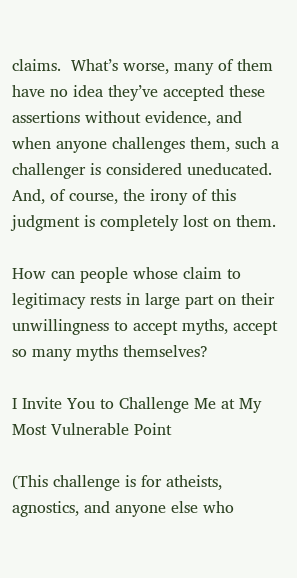claims.  What’s worse, many of them have no idea they’ve accepted these assertions without evidence, and when anyone challenges them, such a challenger is considered uneducated.  And, of course, the irony of this judgment is completely lost on them.

How can people whose claim to legitimacy rests in large part on their unwillingness to accept myths, accept so many myths themselves?

I Invite You to Challenge Me at My Most Vulnerable Point

(This challenge is for atheists, agnostics, and anyone else who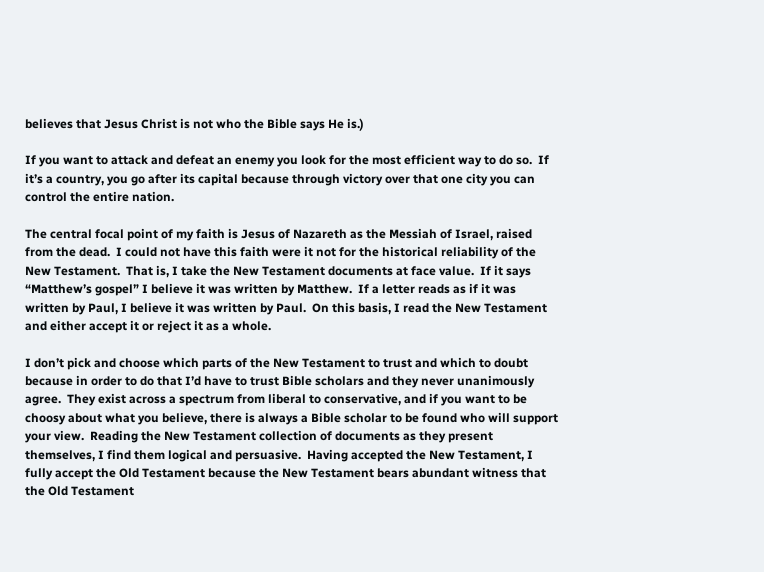believes that Jesus Christ is not who the Bible says He is.)

If you want to attack and defeat an enemy you look for the most efficient way to do so.  If it’s a country, you go after its capital because through victory over that one city you can control the entire nation.

The central focal point of my faith is Jesus of Nazareth as the Messiah of Israel, raised from the dead.  I could not have this faith were it not for the historical reliability of the New Testament.  That is, I take the New Testament documents at face value.  If it says “Matthew’s gospel” I believe it was written by Matthew.  If a letter reads as if it was written by Paul, I believe it was written by Paul.  On this basis, I read the New Testament and either accept it or reject it as a whole.

I don’t pick and choose which parts of the New Testament to trust and which to doubt because in order to do that I’d have to trust Bible scholars and they never unanimously agree.  They exist across a spectrum from liberal to conservative, and if you want to be choosy about what you believe, there is always a Bible scholar to be found who will support your view.  Reading the New Testament collection of documents as they present themselves, I find them logical and persuasive.  Having accepted the New Testament, I fully accept the Old Testament because the New Testament bears abundant witness that the Old Testament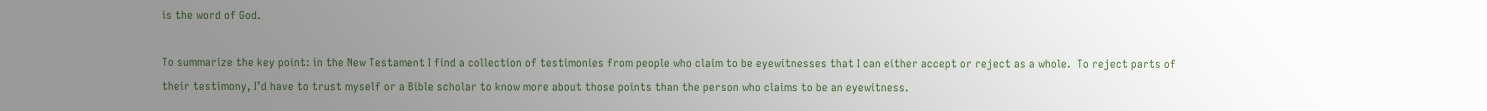is the word of God.

To summarize the key point: in the New Testament I find a collection of testimonies from people who claim to be eyewitnesses that I can either accept or reject as a whole.  To reject parts of their testimony, I’d have to trust myself or a Bible scholar to know more about those points than the person who claims to be an eyewitness.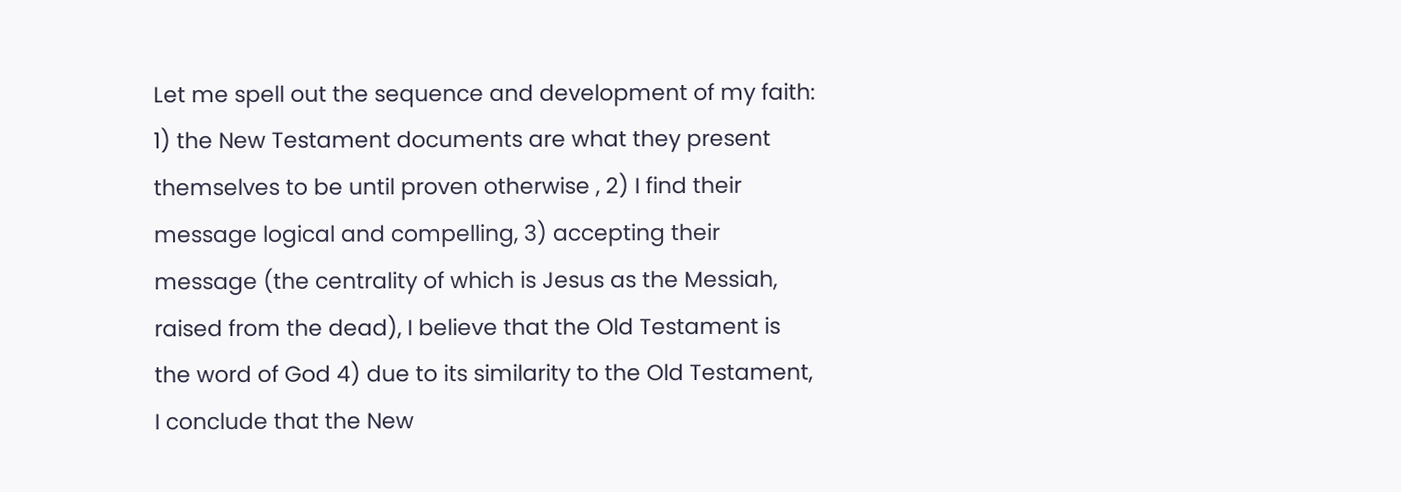Let me spell out the sequence and development of my faith: 1) the New Testament documents are what they present themselves to be until proven otherwise , 2) I find their message logical and compelling, 3) accepting their message (the centrality of which is Jesus as the Messiah, raised from the dead), I believe that the Old Testament is the word of God 4) due to its similarity to the Old Testament, I conclude that the New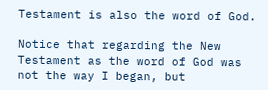Testament is also the word of God.

Notice that regarding the New Testament as the word of God was not the way I began, but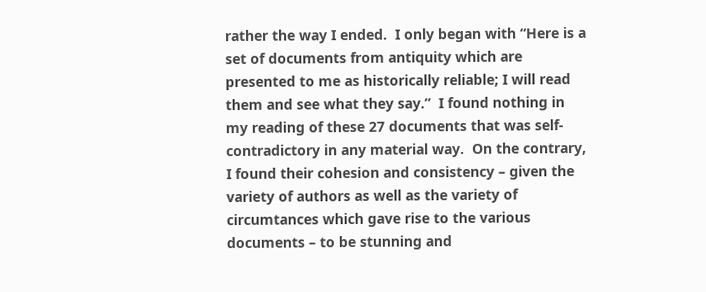rather the way I ended.  I only began with “Here is a set of documents from antiquity which are presented to me as historically reliable; I will read them and see what they say.”  I found nothing in my reading of these 27 documents that was self-contradictory in any material way.  On the contrary, I found their cohesion and consistency – given the variety of authors as well as the variety of circumtances which gave rise to the various documents – to be stunning and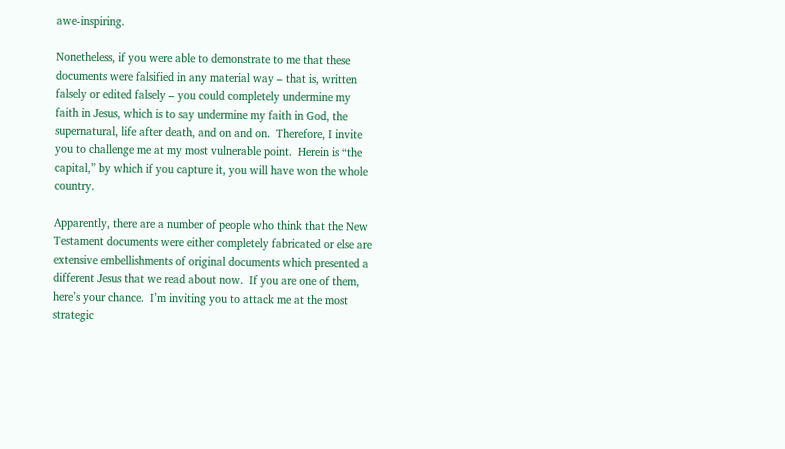awe-inspiring.

Nonetheless, if you were able to demonstrate to me that these documents were falsified in any material way – that is, written falsely or edited falsely – you could completely undermine my faith in Jesus, which is to say undermine my faith in God, the supernatural, life after death, and on and on.  Therefore, I invite you to challenge me at my most vulnerable point.  Herein is “the capital,” by which if you capture it, you will have won the whole country.

Apparently, there are a number of people who think that the New Testament documents were either completely fabricated or else are extensive embellishments of original documents which presented a different Jesus that we read about now.  If you are one of them, here’s your chance.  I’m inviting you to attack me at the most strategic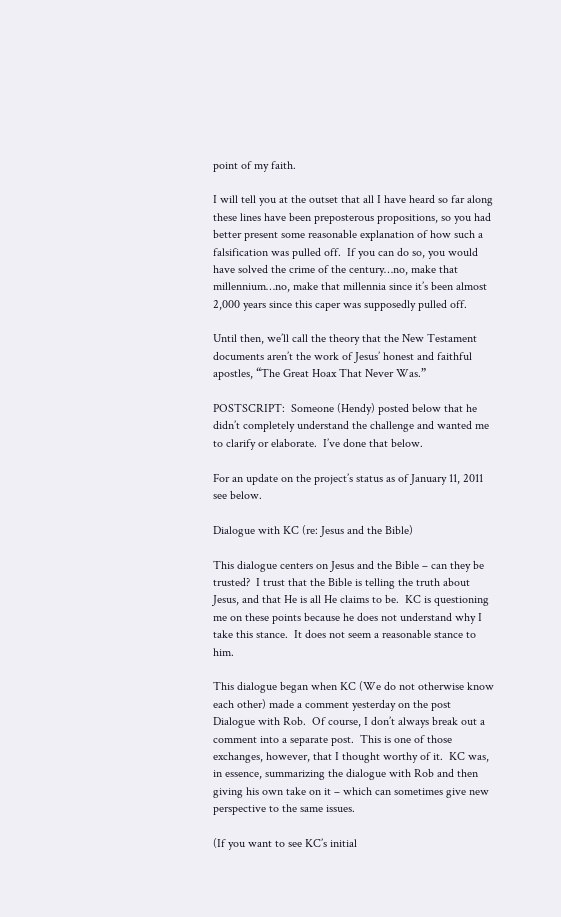point of my faith.

I will tell you at the outset that all I have heard so far along these lines have been preposterous propositions, so you had better present some reasonable explanation of how such a falsification was pulled off.  If you can do so, you would have solved the crime of the century…no, make that millennium…no, make that millennia since it’s been almost 2,000 years since this caper was supposedly pulled off.

Until then, we’ll call the theory that the New Testament documents aren’t the work of Jesus’ honest and faithful apostles, “The Great Hoax That Never Was.”

POSTSCRIPT:  Someone (Hendy) posted below that he didn’t completely understand the challenge and wanted me to clarify or elaborate.  I’ve done that below.

For an update on the project’s status as of January 11, 2011 see below.

Dialogue with KC (re: Jesus and the Bible)

This dialogue centers on Jesus and the Bible – can they be trusted?  I trust that the Bible is telling the truth about Jesus, and that He is all He claims to be.  KC is questioning me on these points because he does not understand why I take this stance.  It does not seem a reasonable stance to him.

This dialogue began when KC (We do not otherwise know each other) made a comment yesterday on the post Dialogue with Rob.  Of course, I don’t always break out a comment into a separate post.  This is one of those exchanges, however, that I thought worthy of it.  KC was, in essence, summarizing the dialogue with Rob and then giving his own take on it – which can sometimes give new perspective to the same issues.

(If you want to see KC’s initial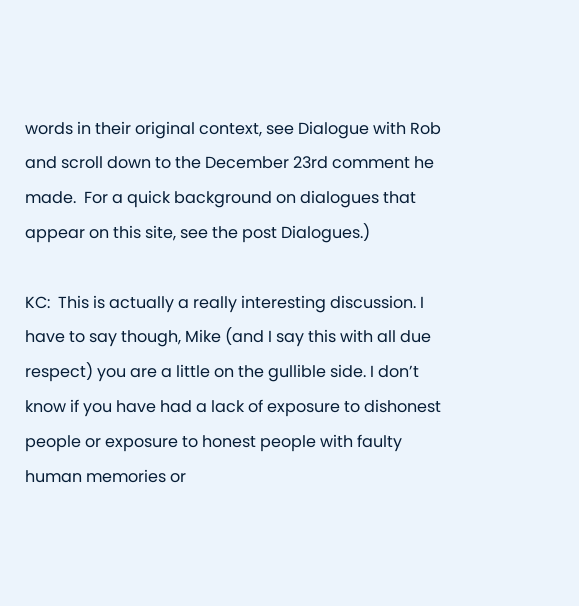words in their original context, see Dialogue with Rob and scroll down to the December 23rd comment he made.  For a quick background on dialogues that appear on this site, see the post Dialogues.)

KC:  This is actually a really interesting discussion. I have to say though, Mike (and I say this with all due respect) you are a little on the gullible side. I don’t know if you have had a lack of exposure to dishonest people or exposure to honest people with faulty human memories or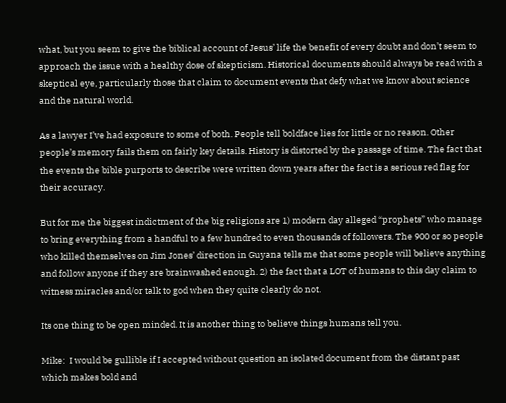what, but you seem to give the biblical account of Jesus’ life the benefit of every doubt and don’t seem to approach the issue with a healthy dose of skepticism. Historical documents should always be read with a skeptical eye, particularly those that claim to document events that defy what we know about science and the natural world.

As a lawyer I’ve had exposure to some of both. People tell boldface lies for little or no reason. Other people’s memory fails them on fairly key details. History is distorted by the passage of time. The fact that the events the bible purports to describe were written down years after the fact is a serious red flag for their accuracy.

But for me the biggest indictment of the big religions are 1) modern day alleged “prophets” who manage to bring everything from a handful to a few hundred to even thousands of followers. The 900 or so people who killed themselves on Jim Jones’ direction in Guyana tells me that some people will believe anything and follow anyone if they are brainwashed enough. 2) the fact that a LOT of humans to this day claim to witness miracles and/or talk to god when they quite clearly do not.

Its one thing to be open minded. It is another thing to believe things humans tell you.

Mike:  I would be gullible if I accepted without question an isolated document from the distant past which makes bold and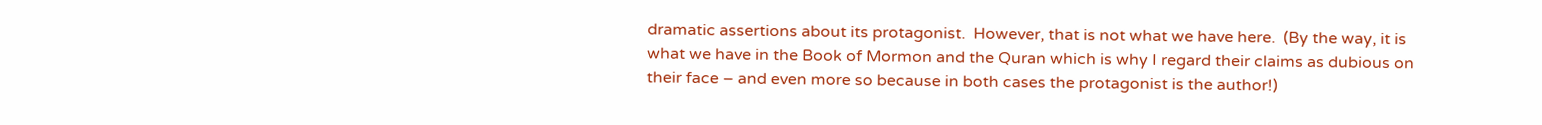dramatic assertions about its protagonist.  However, that is not what we have here.  (By the way, it is what we have in the Book of Mormon and the Quran which is why I regard their claims as dubious on their face – and even more so because in both cases the protagonist is the author!)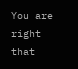You are right that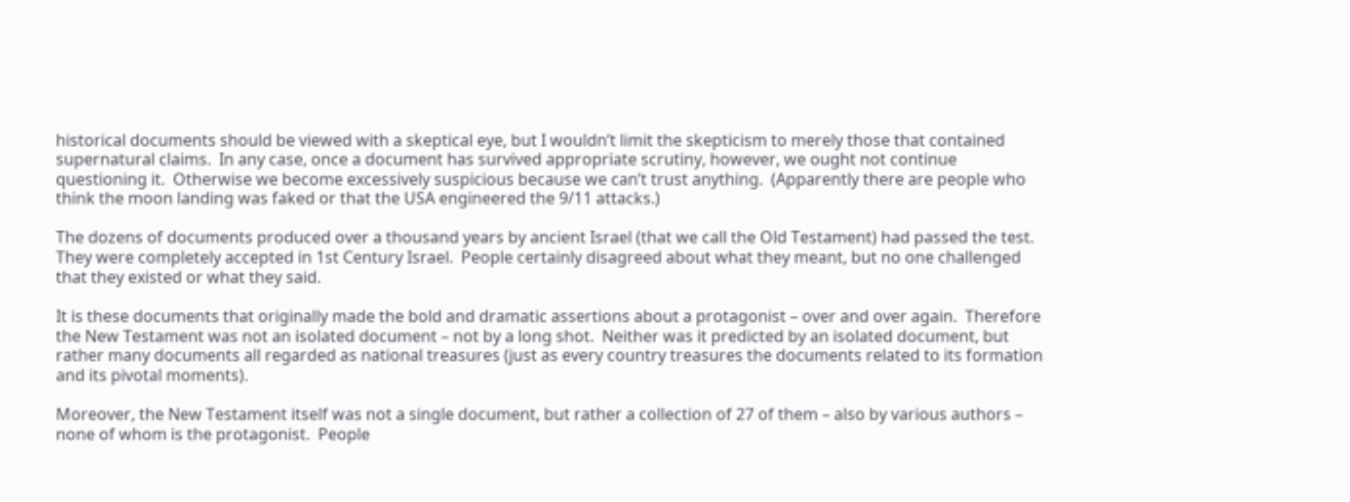historical documents should be viewed with a skeptical eye, but I wouldn’t limit the skepticism to merely those that contained supernatural claims.  In any case, once a document has survived appropriate scrutiny, however, we ought not continue questioning it.  Otherwise we become excessively suspicious because we can’t trust anything.  (Apparently there are people who think the moon landing was faked or that the USA engineered the 9/11 attacks.)

The dozens of documents produced over a thousand years by ancient Israel (that we call the Old Testament) had passed the test.  They were completely accepted in 1st Century Israel.  People certainly disagreed about what they meant, but no one challenged that they existed or what they said.

It is these documents that originally made the bold and dramatic assertions about a protagonist – over and over again.  Therefore the New Testament was not an isolated document – not by a long shot.  Neither was it predicted by an isolated document, but rather many documents all regarded as national treasures (just as every country treasures the documents related to its formation and its pivotal moments).

Moreover, the New Testament itself was not a single document, but rather a collection of 27 of them – also by various authors – none of whom is the protagonist.  People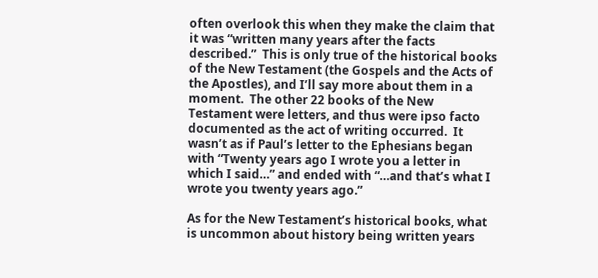often overlook this when they make the claim that it was “written many years after the facts described.”  This is only true of the historical books of the New Testament (the Gospels and the Acts of the Apostles), and I’ll say more about them in a moment.  The other 22 books of the New Testament were letters, and thus were ipso facto documented as the act of writing occurred.  It wasn’t as if Paul’s letter to the Ephesians began with “Twenty years ago I wrote you a letter in which I said…” and ended with “…and that’s what I wrote you twenty years ago.”

As for the New Testament’s historical books, what is uncommon about history being written years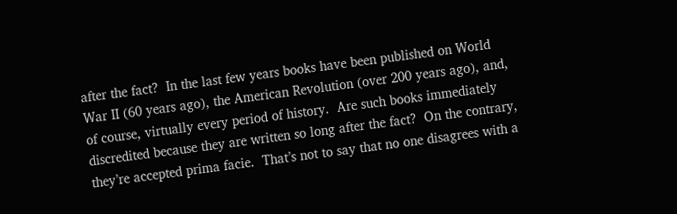after the fact?  In the last few years books have been published on World War II (60 years ago), the American Revolution (over 200 years ago), and, of course, virtually every period of history.  Are such books immediately discredited because they are written so long after the fact?  On the contrary, they’re accepted prima facie.  That’s not to say that no one disagrees with a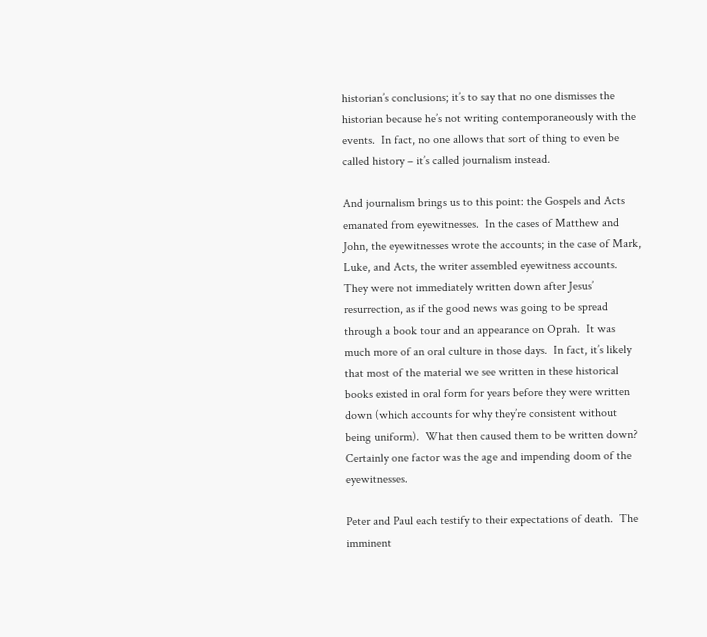historian’s conclusions; it’s to say that no one dismisses the historian because he’s not writing contemporaneously with the events.  In fact, no one allows that sort of thing to even be called history – it’s called journalism instead.

And journalism brings us to this point: the Gospels and Acts emanated from eyewitnesses.  In the cases of Matthew and John, the eyewitnesses wrote the accounts; in the case of Mark, Luke, and Acts, the writer assembled eyewitness accounts.  They were not immediately written down after Jesus’ resurrection, as if the good news was going to be spread through a book tour and an appearance on Oprah.  It was much more of an oral culture in those days.  In fact, it’s likely that most of the material we see written in these historical books existed in oral form for years before they were written down (which accounts for why they’re consistent without being uniform).  What then caused them to be written down?  Certainly one factor was the age and impending doom of the eyewitnesses.

Peter and Paul each testify to their expectations of death.  The imminent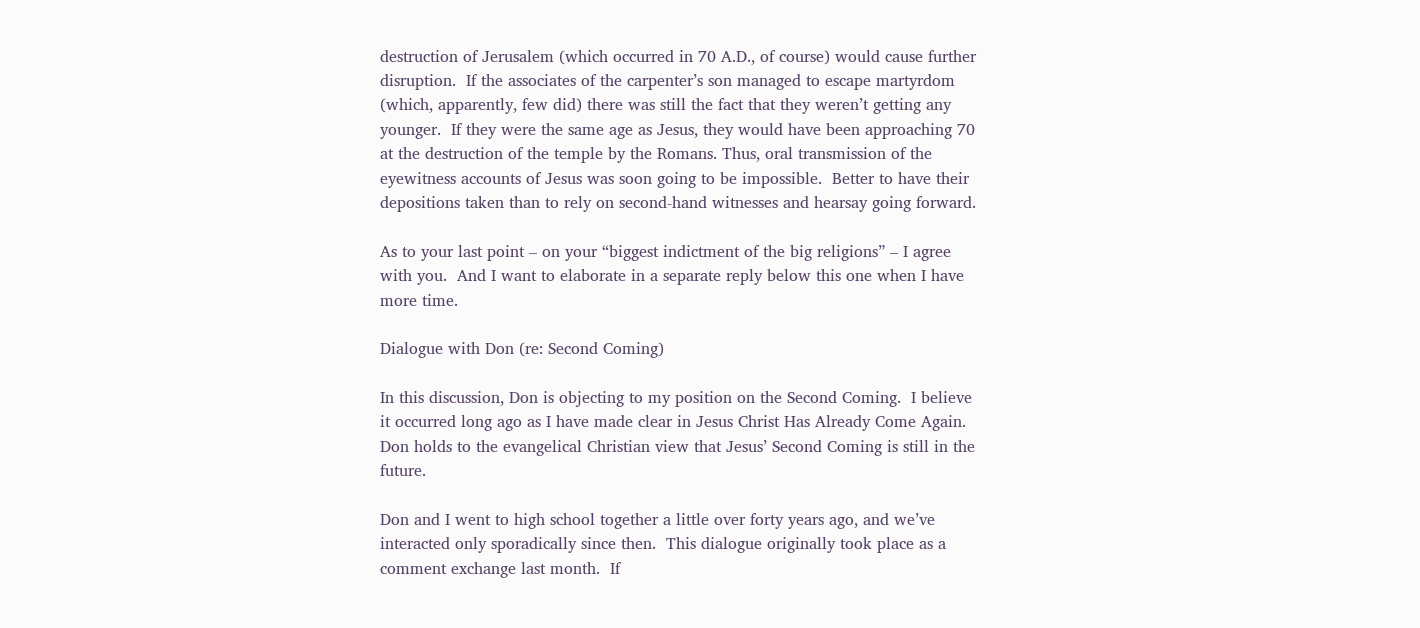destruction of Jerusalem (which occurred in 70 A.D., of course) would cause further disruption.  If the associates of the carpenter’s son managed to escape martyrdom (which, apparently, few did) there was still the fact that they weren’t getting any younger.  If they were the same age as Jesus, they would have been approaching 70 at the destruction of the temple by the Romans. Thus, oral transmission of the eyewitness accounts of Jesus was soon going to be impossible.  Better to have their depositions taken than to rely on second-hand witnesses and hearsay going forward.

As to your last point – on your “biggest indictment of the big religions” – I agree with you.  And I want to elaborate in a separate reply below this one when I have more time.

Dialogue with Don (re: Second Coming)

In this discussion, Don is objecting to my position on the Second Coming.  I believe it occurred long ago as I have made clear in Jesus Christ Has Already Come Again.  Don holds to the evangelical Christian view that Jesus’ Second Coming is still in the future.

Don and I went to high school together a little over forty years ago, and we’ve interacted only sporadically since then.  This dialogue originally took place as a comment exchange last month.  If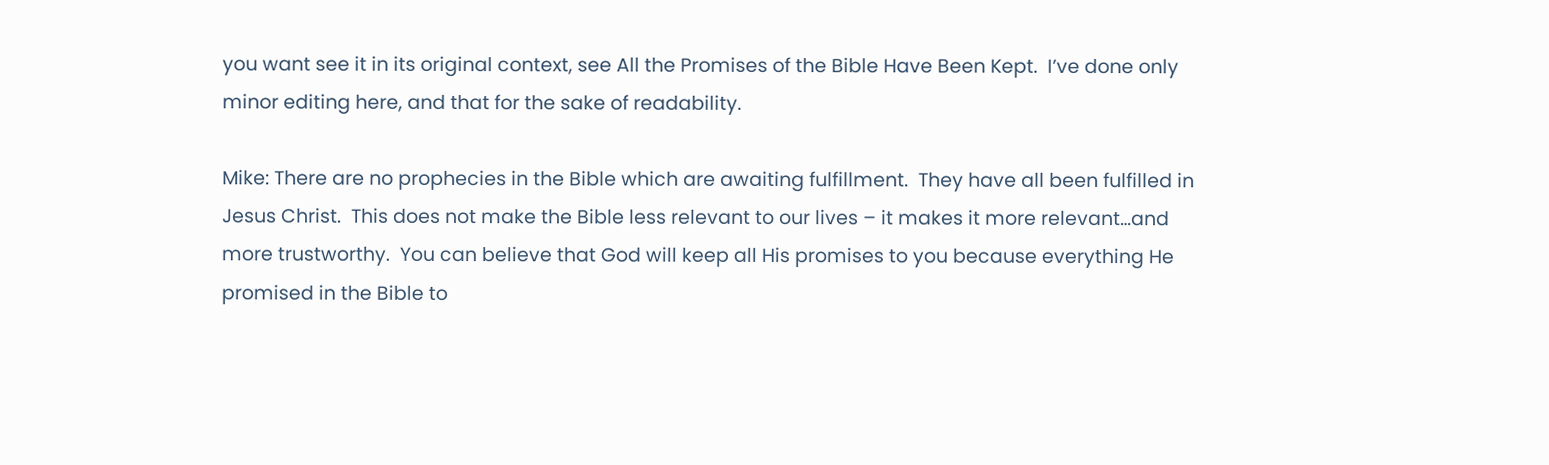you want see it in its original context, see All the Promises of the Bible Have Been Kept.  I’ve done only minor editing here, and that for the sake of readability.

Mike: There are no prophecies in the Bible which are awaiting fulfillment.  They have all been fulfilled in Jesus Christ.  This does not make the Bible less relevant to our lives – it makes it more relevant…and more trustworthy.  You can believe that God will keep all His promises to you because everything He promised in the Bible to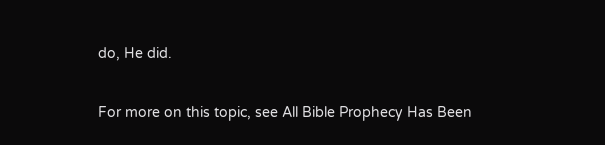do, He did.

For more on this topic, see All Bible Prophecy Has Been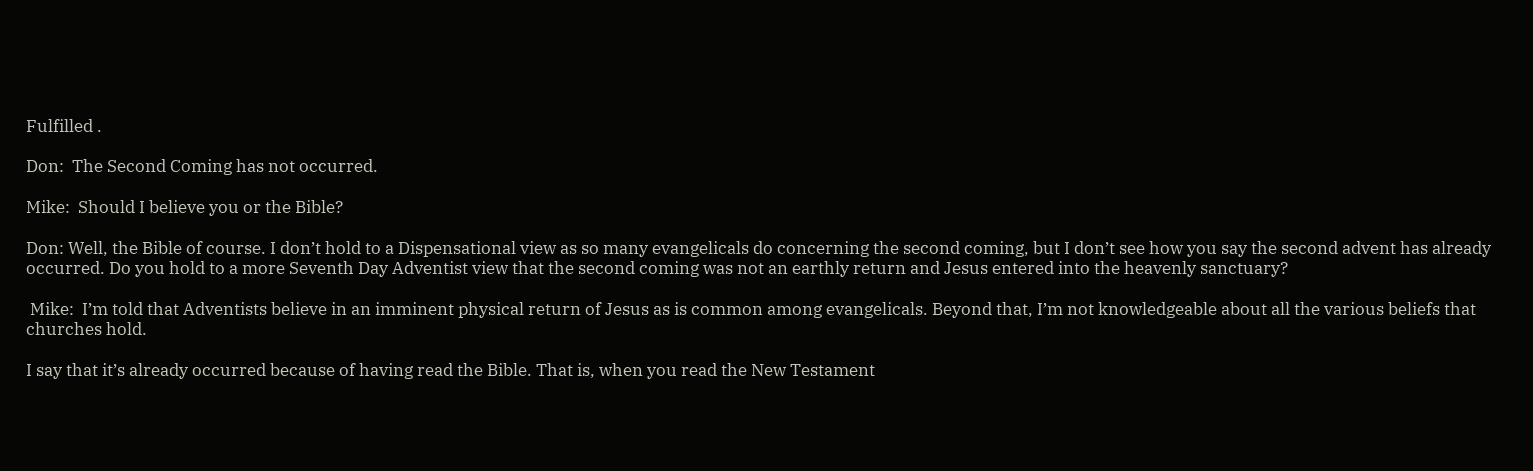Fulfilled .

Don:  The Second Coming has not occurred.

Mike:  Should I believe you or the Bible?

Don: Well, the Bible of course. I don’t hold to a Dispensational view as so many evangelicals do concerning the second coming, but I don’t see how you say the second advent has already occurred. Do you hold to a more Seventh Day Adventist view that the second coming was not an earthly return and Jesus entered into the heavenly sanctuary?

 Mike:  I’m told that Adventists believe in an imminent physical return of Jesus as is common among evangelicals. Beyond that, I’m not knowledgeable about all the various beliefs that churches hold.

I say that it’s already occurred because of having read the Bible. That is, when you read the New Testament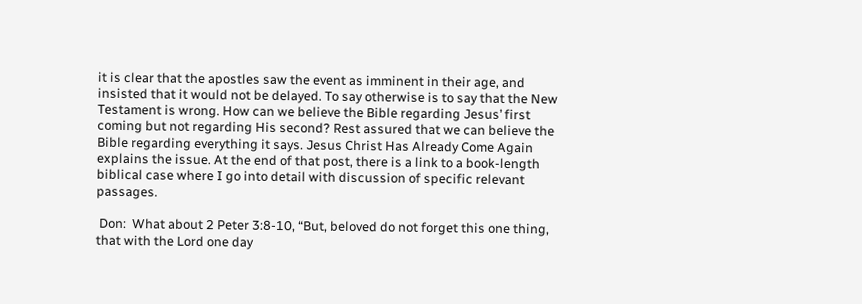it is clear that the apostles saw the event as imminent in their age, and insisted that it would not be delayed. To say otherwise is to say that the New Testament is wrong. How can we believe the Bible regarding Jesus’ first coming but not regarding His second? Rest assured that we can believe the Bible regarding everything it says. Jesus Christ Has Already Come Again explains the issue. At the end of that post, there is a link to a book-length biblical case where I go into detail with discussion of specific relevant passages.

 Don:  What about 2 Peter 3:8-10, “But, beloved do not forget this one thing, that with the Lord one day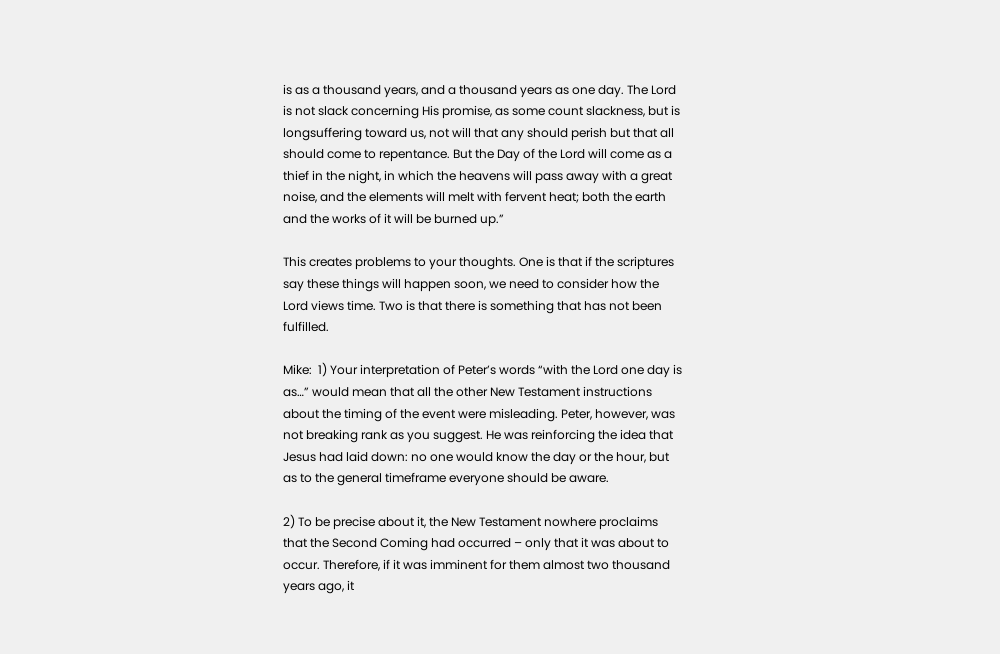is as a thousand years, and a thousand years as one day. The Lord is not slack concerning His promise, as some count slackness, but is longsuffering toward us, not will that any should perish but that all should come to repentance. But the Day of the Lord will come as a thief in the night, in which the heavens will pass away with a great noise, and the elements will melt with fervent heat; both the earth and the works of it will be burned up.”

This creates problems to your thoughts. One is that if the scriptures say these things will happen soon, we need to consider how the Lord views time. Two is that there is something that has not been fulfilled.

Mike:  1) Your interpretation of Peter’s words “with the Lord one day is as…” would mean that all the other New Testament instructions about the timing of the event were misleading. Peter, however, was not breaking rank as you suggest. He was reinforcing the idea that Jesus had laid down: no one would know the day or the hour, but as to the general timeframe everyone should be aware.

2) To be precise about it, the New Testament nowhere proclaims that the Second Coming had occurred – only that it was about to occur. Therefore, if it was imminent for them almost two thousand years ago, it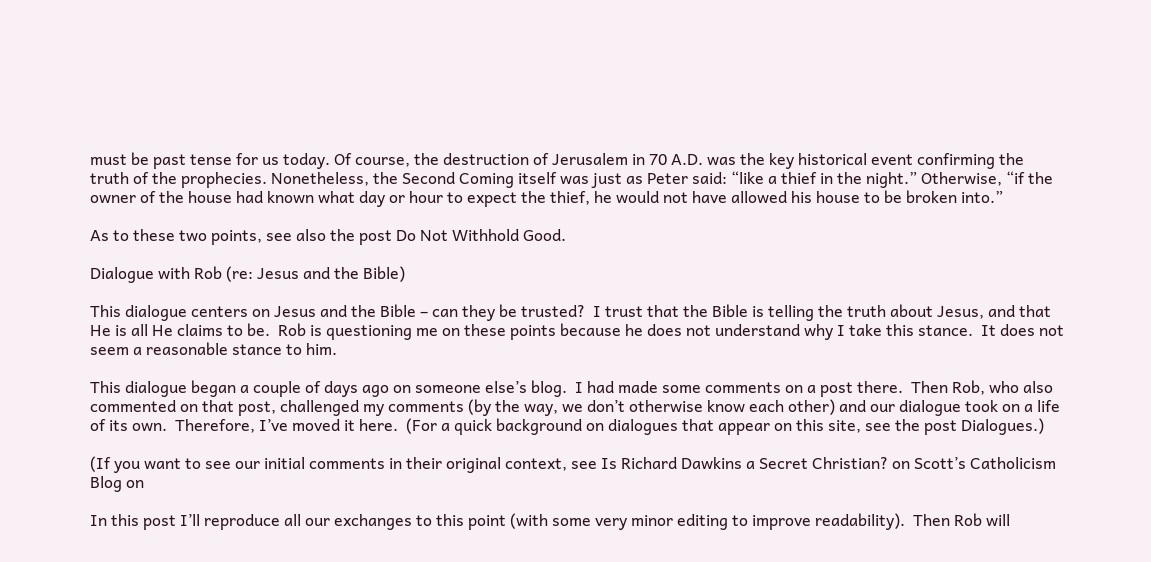must be past tense for us today. Of course, the destruction of Jerusalem in 70 A.D. was the key historical event confirming the truth of the prophecies. Nonetheless, the Second Coming itself was just as Peter said: “like a thief in the night.” Otherwise, “if the owner of the house had known what day or hour to expect the thief, he would not have allowed his house to be broken into.”

As to these two points, see also the post Do Not Withhold Good.

Dialogue with Rob (re: Jesus and the Bible)

This dialogue centers on Jesus and the Bible – can they be trusted?  I trust that the Bible is telling the truth about Jesus, and that He is all He claims to be.  Rob is questioning me on these points because he does not understand why I take this stance.  It does not seem a reasonable stance to him.

This dialogue began a couple of days ago on someone else’s blog.  I had made some comments on a post there.  Then Rob, who also commented on that post, challenged my comments (by the way, we don’t otherwise know each other) and our dialogue took on a life of its own.  Therefore, I’ve moved it here.  (For a quick background on dialogues that appear on this site, see the post Dialogues.)

(If you want to see our initial comments in their original context, see Is Richard Dawkins a Secret Christian? on Scott’s Catholicism Blog on

In this post I’ll reproduce all our exchanges to this point (with some very minor editing to improve readability).  Then Rob will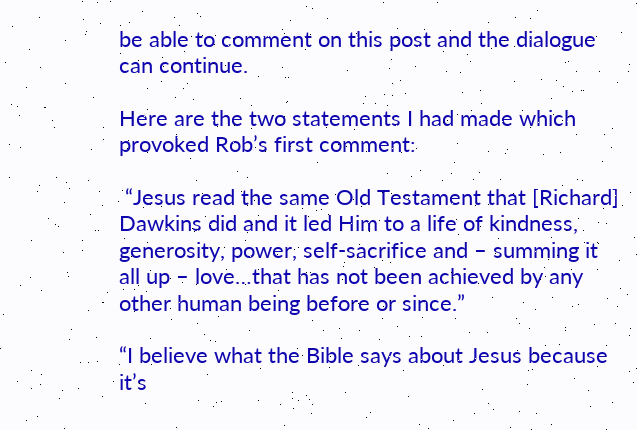be able to comment on this post and the dialogue can continue.

Here are the two statements I had made which provoked Rob’s first comment:

 “Jesus read the same Old Testament that [Richard] Dawkins did and it led Him to a life of kindness, generosity, power, self-sacrifice and – summing it all up – love…that has not been achieved by any other human being before or since.”

“I believe what the Bible says about Jesus because it’s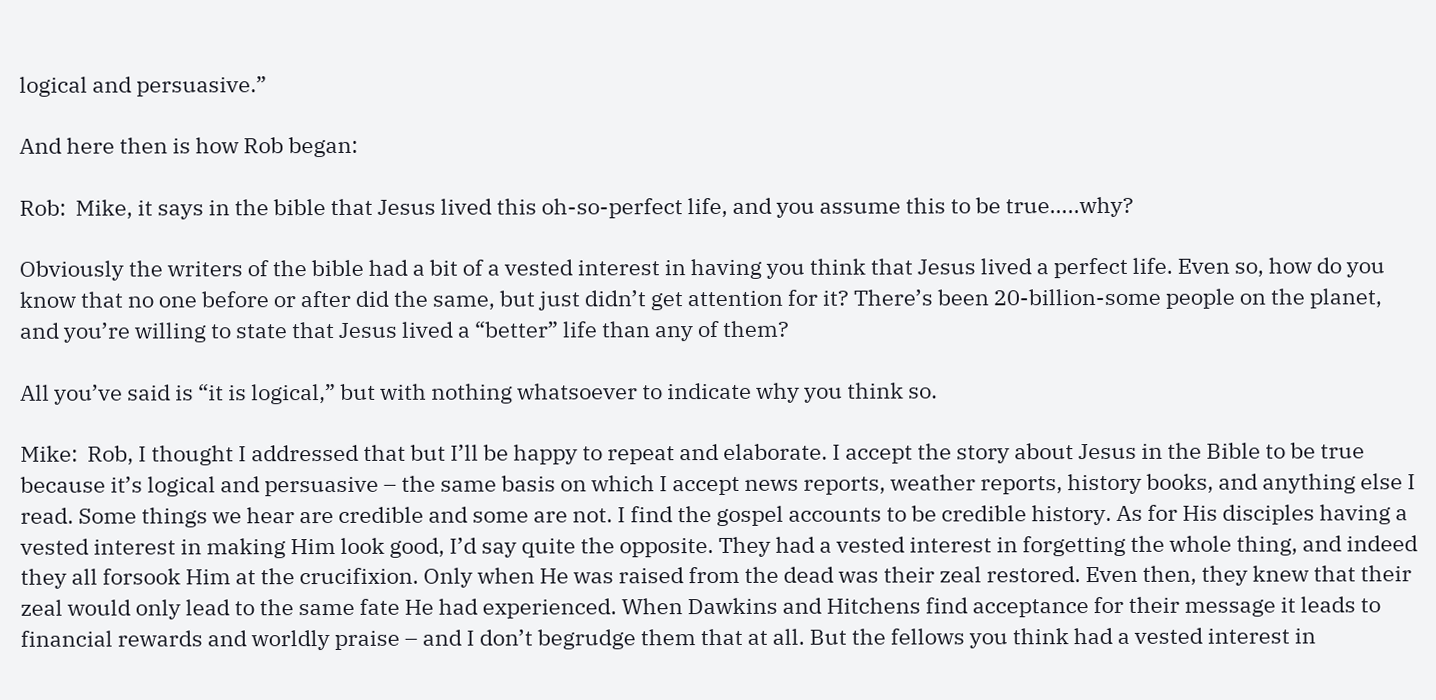logical and persuasive.”

And here then is how Rob began:

Rob:  Mike, it says in the bible that Jesus lived this oh-so-perfect life, and you assume this to be true…..why?

Obviously the writers of the bible had a bit of a vested interest in having you think that Jesus lived a perfect life. Even so, how do you know that no one before or after did the same, but just didn’t get attention for it? There’s been 20-billion-some people on the planet, and you’re willing to state that Jesus lived a “better” life than any of them?

All you’ve said is “it is logical,” but with nothing whatsoever to indicate why you think so.

Mike:  Rob, I thought I addressed that but I’ll be happy to repeat and elaborate. I accept the story about Jesus in the Bible to be true because it’s logical and persuasive – the same basis on which I accept news reports, weather reports, history books, and anything else I read. Some things we hear are credible and some are not. I find the gospel accounts to be credible history. As for His disciples having a vested interest in making Him look good, I’d say quite the opposite. They had a vested interest in forgetting the whole thing, and indeed they all forsook Him at the crucifixion. Only when He was raised from the dead was their zeal restored. Even then, they knew that their zeal would only lead to the same fate He had experienced. When Dawkins and Hitchens find acceptance for their message it leads to financial rewards and worldly praise – and I don’t begrudge them that at all. But the fellows you think had a vested interest in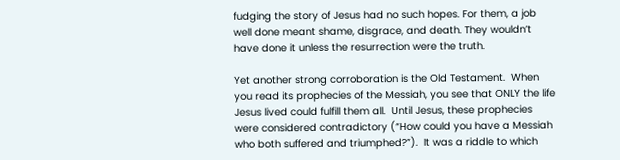fudging the story of Jesus had no such hopes. For them, a job well done meant shame, disgrace, and death. They wouldn’t have done it unless the resurrection were the truth.

Yet another strong corroboration is the Old Testament.  When  you read its prophecies of the Messiah, you see that ONLY the life Jesus lived could fulfill them all.  Until Jesus, these prophecies were considered contradictory (“How could you have a Messiah who both suffered and triumphed?”).  It was a riddle to which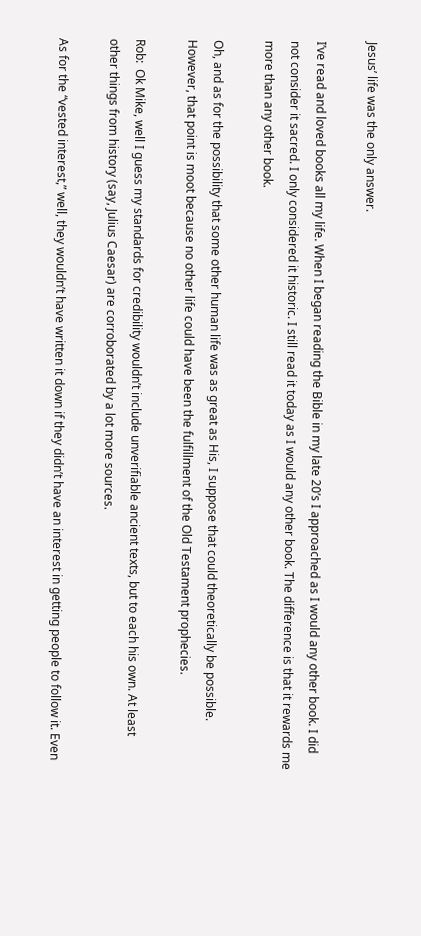Jesus’ life was the only answer.

I’ve read and loved books all my life. When I began reading the Bible in my late 20’s I approached as I would any other book. I did not consider it sacred. I only considered it historic. I still read it today as I would any other book. The difference is that it rewards me more than any other book.

Oh, and as for the possibility that some other human life was as great as His, I suppose that could theoretically be possible. However, that point is moot because no other life could have been the fulfillment of the Old Testament prophecies.

Rob:  Ok Mike, well I guess my standards for credibility wouldn’t include unverifiable ancient texts, but to each his own. At least other things from history (say, Julius Caesar) are corroborated by a lot more sources.

As for the “vested interest,” well, they wouldn’t have written it down if they didn’t have an interest in getting people to follow it. Even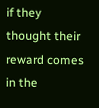if they thought their reward comes in the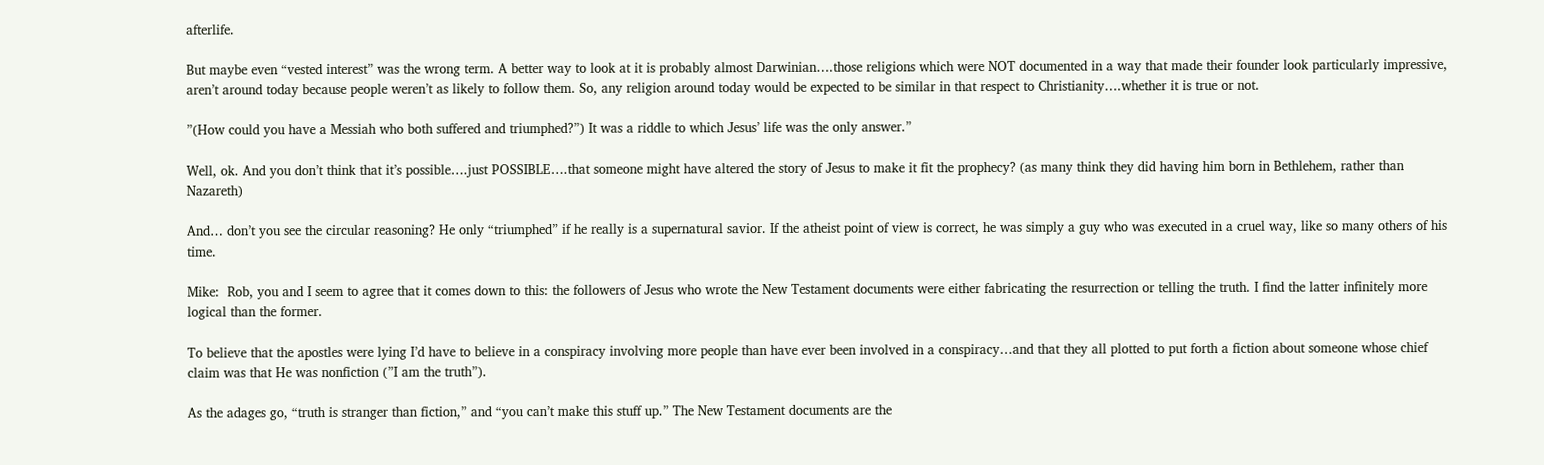afterlife.

But maybe even “vested interest” was the wrong term. A better way to look at it is probably almost Darwinian….those religions which were NOT documented in a way that made their founder look particularly impressive, aren’t around today because people weren’t as likely to follow them. So, any religion around today would be expected to be similar in that respect to Christianity….whether it is true or not.

”(How could you have a Messiah who both suffered and triumphed?”) It was a riddle to which Jesus’ life was the only answer.”

Well, ok. And you don’t think that it’s possible….just POSSIBLE….that someone might have altered the story of Jesus to make it fit the prophecy? (as many think they did having him born in Bethlehem, rather than Nazareth)

And… don’t you see the circular reasoning? He only “triumphed” if he really is a supernatural savior. If the atheist point of view is correct, he was simply a guy who was executed in a cruel way, like so many others of his time.

Mike:  Rob, you and I seem to agree that it comes down to this: the followers of Jesus who wrote the New Testament documents were either fabricating the resurrection or telling the truth. I find the latter infinitely more logical than the former.

To believe that the apostles were lying I’d have to believe in a conspiracy involving more people than have ever been involved in a conspiracy…and that they all plotted to put forth a fiction about someone whose chief claim was that He was nonfiction (”I am the truth”).

As the adages go, “truth is stranger than fiction,” and “you can’t make this stuff up.” The New Testament documents are the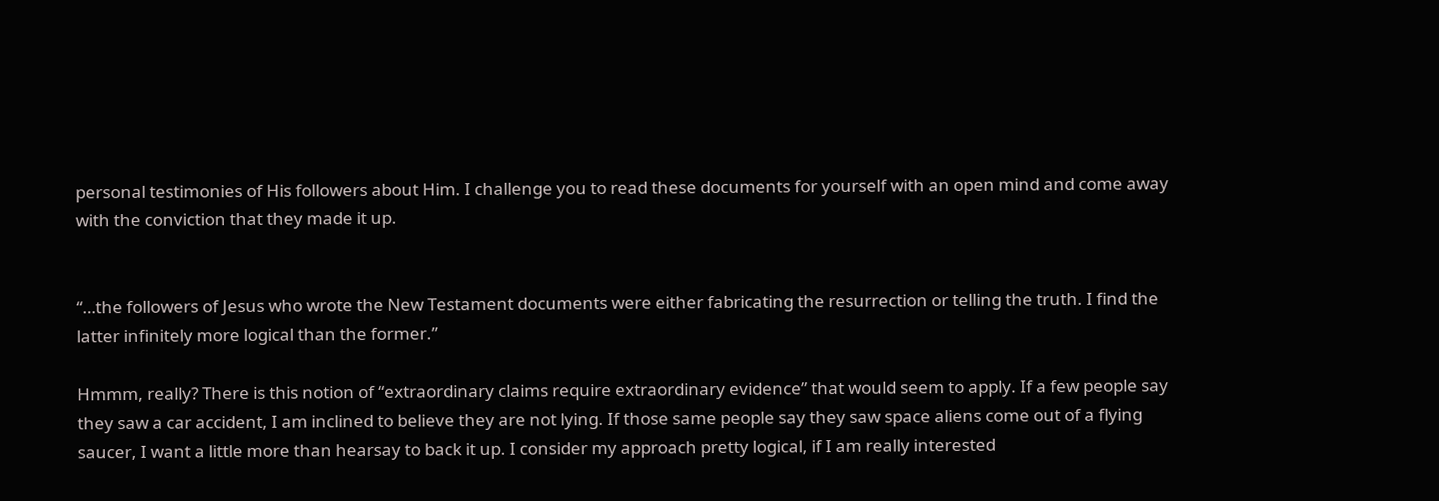personal testimonies of His followers about Him. I challenge you to read these documents for yourself with an open mind and come away with the conviction that they made it up.


“…the followers of Jesus who wrote the New Testament documents were either fabricating the resurrection or telling the truth. I find the latter infinitely more logical than the former.”

Hmmm, really? There is this notion of “extraordinary claims require extraordinary evidence” that would seem to apply. If a few people say they saw a car accident, I am inclined to believe they are not lying. If those same people say they saw space aliens come out of a flying saucer, I want a little more than hearsay to back it up. I consider my approach pretty logical, if I am really interested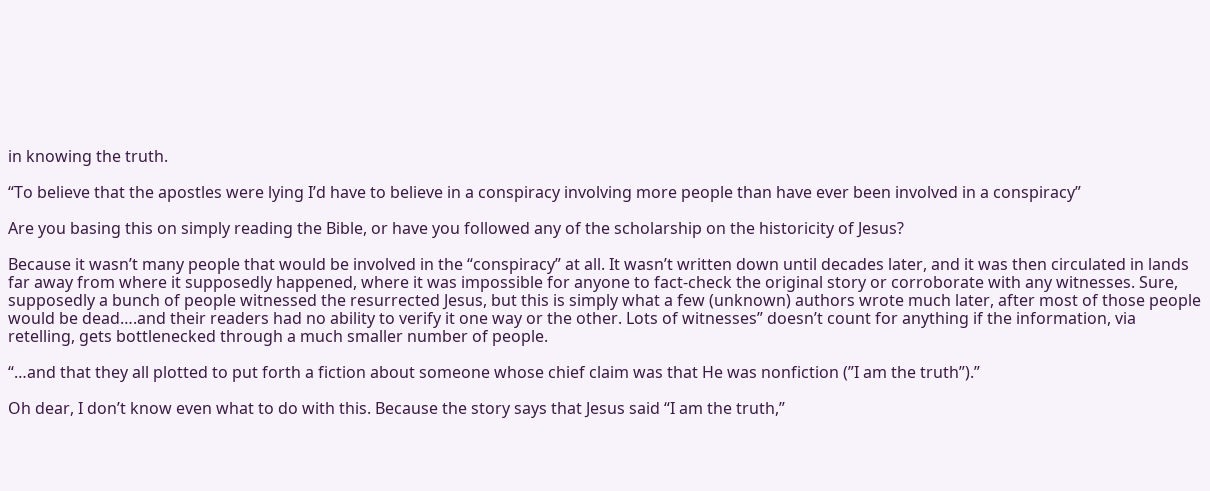in knowing the truth.

“To believe that the apostles were lying I’d have to believe in a conspiracy involving more people than have ever been involved in a conspiracy”

Are you basing this on simply reading the Bible, or have you followed any of the scholarship on the historicity of Jesus?

Because it wasn’t many people that would be involved in the “conspiracy” at all. It wasn’t written down until decades later, and it was then circulated in lands far away from where it supposedly happened, where it was impossible for anyone to fact-check the original story or corroborate with any witnesses. Sure, supposedly a bunch of people witnessed the resurrected Jesus, but this is simply what a few (unknown) authors wrote much later, after most of those people would be dead….and their readers had no ability to verify it one way or the other. Lots of witnesses” doesn’t count for anything if the information, via retelling, gets bottlenecked through a much smaller number of people.

“…and that they all plotted to put forth a fiction about someone whose chief claim was that He was nonfiction (”I am the truth”).”

Oh dear, I don’t know even what to do with this. Because the story says that Jesus said “I am the truth,”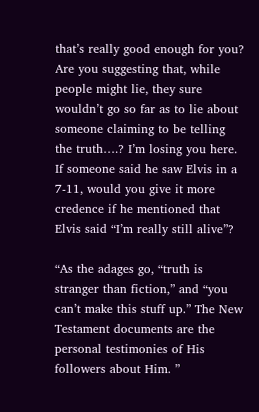that’s really good enough for you? Are you suggesting that, while people might lie, they sure wouldn’t go so far as to lie about someone claiming to be telling the truth….? I’m losing you here. If someone said he saw Elvis in a 7-11, would you give it more credence if he mentioned that Elvis said “I’m really still alive”?

“As the adages go, “truth is stranger than fiction,” and “you can’t make this stuff up.” The New Testament documents are the personal testimonies of His followers about Him. ”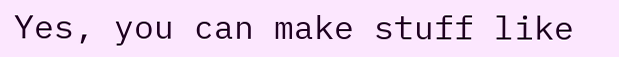Yes, you can make stuff like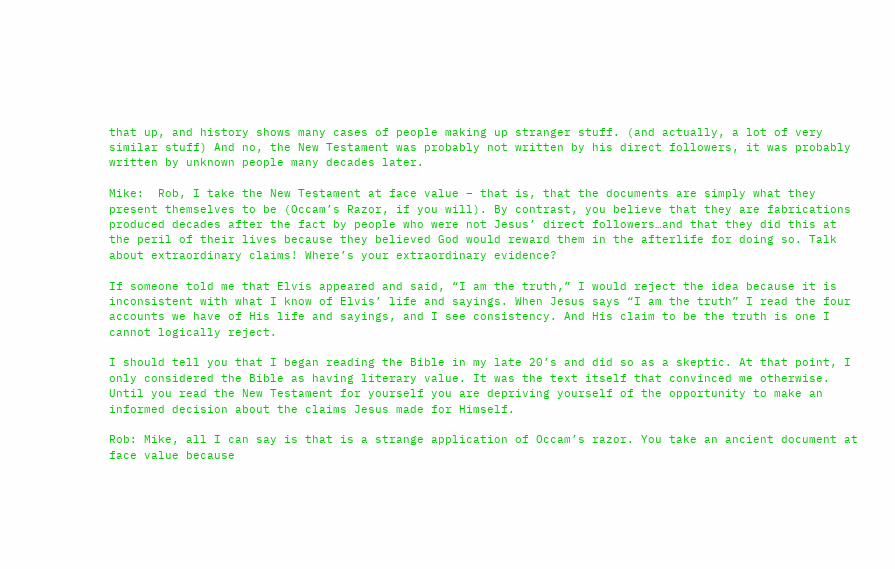that up, and history shows many cases of people making up stranger stuff. (and actually, a lot of very similar stuff) And no, the New Testament was probably not written by his direct followers, it was probably written by unknown people many decades later.

Mike:  Rob, I take the New Testament at face value – that is, that the documents are simply what they present themselves to be (Occam’s Razor, if you will). By contrast, you believe that they are fabrications produced decades after the fact by people who were not Jesus’ direct followers…and that they did this at the peril of their lives because they believed God would reward them in the afterlife for doing so. Talk about extraordinary claims! Where’s your extraordinary evidence?

If someone told me that Elvis appeared and said, “I am the truth,” I would reject the idea because it is inconsistent with what I know of Elvis’ life and sayings. When Jesus says “I am the truth” I read the four accounts we have of His life and sayings, and I see consistency. And His claim to be the truth is one I cannot logically reject.

I should tell you that I began reading the Bible in my late 20’s and did so as a skeptic. At that point, I only considered the Bible as having literary value. It was the text itself that convinced me otherwise. Until you read the New Testament for yourself you are depriving yourself of the opportunity to make an informed decision about the claims Jesus made for Himself.

Rob: Mike, all I can say is that is a strange application of Occam’s razor. You take an ancient document at face value because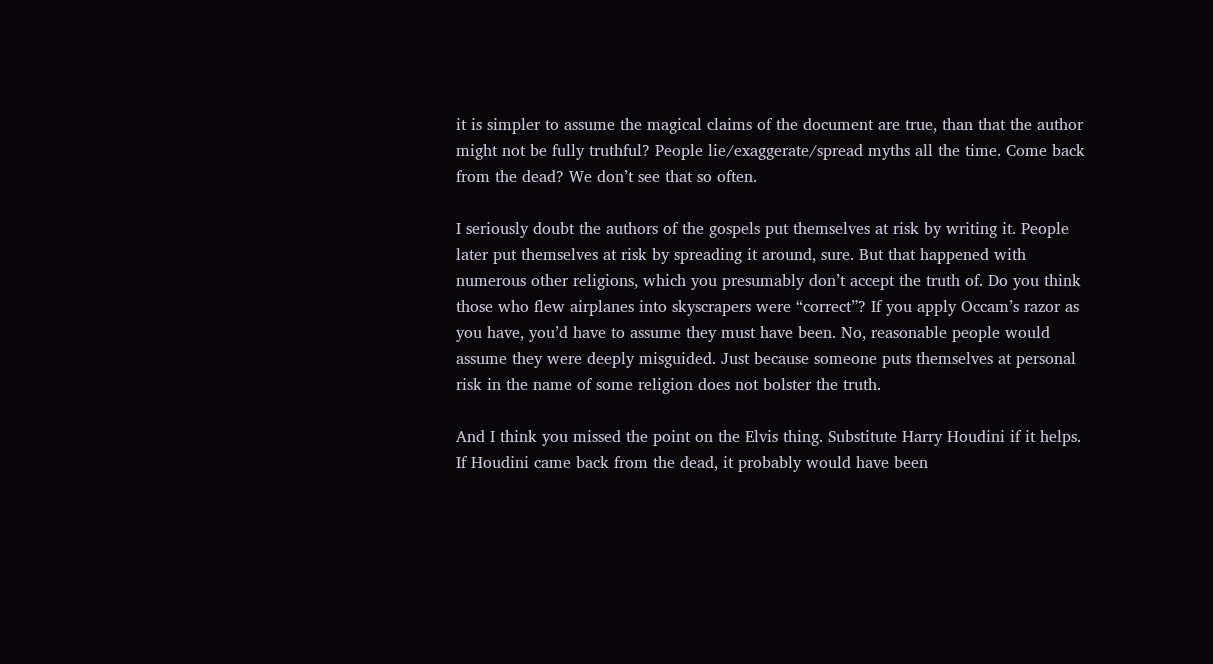it is simpler to assume the magical claims of the document are true, than that the author might not be fully truthful? People lie/exaggerate/spread myths all the time. Come back from the dead? We don’t see that so often.

I seriously doubt the authors of the gospels put themselves at risk by writing it. People later put themselves at risk by spreading it around, sure. But that happened with numerous other religions, which you presumably don’t accept the truth of. Do you think those who flew airplanes into skyscrapers were “correct”? If you apply Occam’s razor as you have, you’d have to assume they must have been. No, reasonable people would assume they were deeply misguided. Just because someone puts themselves at personal risk in the name of some religion does not bolster the truth.

And I think you missed the point on the Elvis thing. Substitute Harry Houdini if it helps. If Houdini came back from the dead, it probably would have been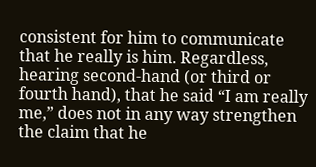consistent for him to communicate that he really is him. Regardless, hearing second-hand (or third or fourth hand), that he said “I am really me,” does not in any way strengthen the claim that he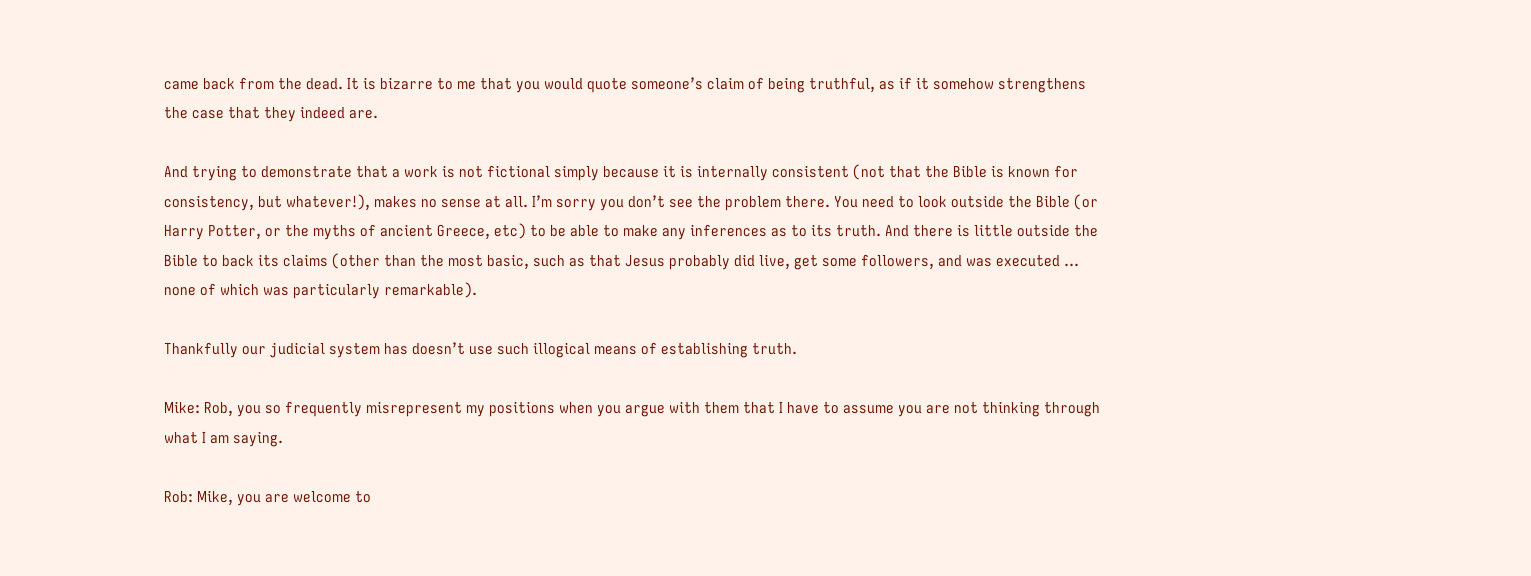came back from the dead. It is bizarre to me that you would quote someone’s claim of being truthful, as if it somehow strengthens the case that they indeed are.

And trying to demonstrate that a work is not fictional simply because it is internally consistent (not that the Bible is known for consistency, but whatever!), makes no sense at all. I’m sorry you don’t see the problem there. You need to look outside the Bible (or Harry Potter, or the myths of ancient Greece, etc) to be able to make any inferences as to its truth. And there is little outside the Bible to back its claims (other than the most basic, such as that Jesus probably did live, get some followers, and was executed … none of which was particularly remarkable).

Thankfully our judicial system has doesn’t use such illogical means of establishing truth.

Mike: Rob, you so frequently misrepresent my positions when you argue with them that I have to assume you are not thinking through what I am saying.

Rob: Mike, you are welcome to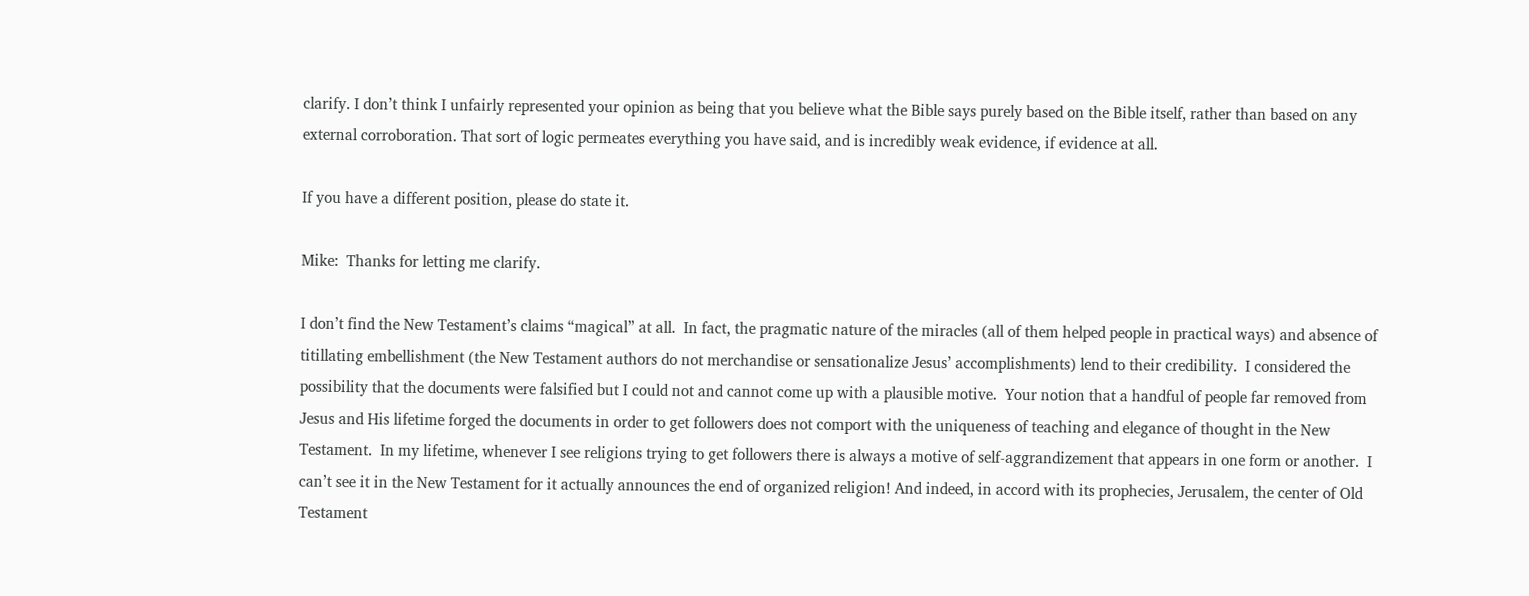clarify. I don’t think I unfairly represented your opinion as being that you believe what the Bible says purely based on the Bible itself, rather than based on any external corroboration. That sort of logic permeates everything you have said, and is incredibly weak evidence, if evidence at all.

If you have a different position, please do state it.

Mike:  Thanks for letting me clarify.

I don’t find the New Testament’s claims “magical” at all.  In fact, the pragmatic nature of the miracles (all of them helped people in practical ways) and absence of titillating embellishment (the New Testament authors do not merchandise or sensationalize Jesus’ accomplishments) lend to their credibility.  I considered the possibility that the documents were falsified but I could not and cannot come up with a plausible motive.  Your notion that a handful of people far removed from Jesus and His lifetime forged the documents in order to get followers does not comport with the uniqueness of teaching and elegance of thought in the New Testament.  In my lifetime, whenever I see religions trying to get followers there is always a motive of self-aggrandizement that appears in one form or another.  I can’t see it in the New Testament for it actually announces the end of organized religion! And indeed, in accord with its prophecies, Jerusalem, the center of Old Testament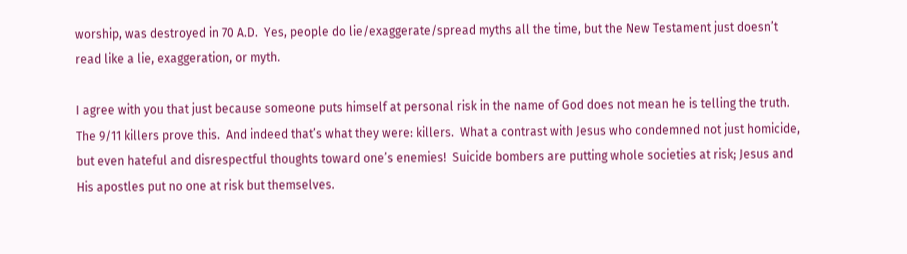worship, was destroyed in 70 A.D.  Yes, people do lie/exaggerate/spread myths all the time, but the New Testament just doesn’t read like a lie, exaggeration, or myth.

I agree with you that just because someone puts himself at personal risk in the name of God does not mean he is telling the truth.  The 9/11 killers prove this.  And indeed that’s what they were: killers.  What a contrast with Jesus who condemned not just homicide, but even hateful and disrespectful thoughts toward one’s enemies!  Suicide bombers are putting whole societies at risk; Jesus and His apostles put no one at risk but themselves.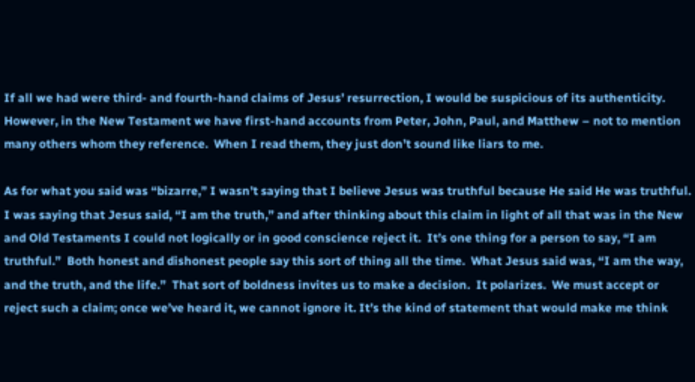If all we had were third- and fourth-hand claims of Jesus’ resurrection, I would be suspicious of its authenticity.  However, in the New Testament we have first-hand accounts from Peter, John, Paul, and Matthew – not to mention many others whom they reference.  When I read them, they just don’t sound like liars to me.

As for what you said was “bizarre,” I wasn’t saying that I believe Jesus was truthful because He said He was truthful.  I was saying that Jesus said, “I am the truth,” and after thinking about this claim in light of all that was in the New and Old Testaments I could not logically or in good conscience reject it.  It’s one thing for a person to say, “I am truthful.”  Both honest and dishonest people say this sort of thing all the time.  What Jesus said was, “I am the way, and the truth, and the life.”  That sort of boldness invites us to make a decision.  It polarizes.  We must accept or reject such a claim; once we’ve heard it, we cannot ignore it. It’s the kind of statement that would make me think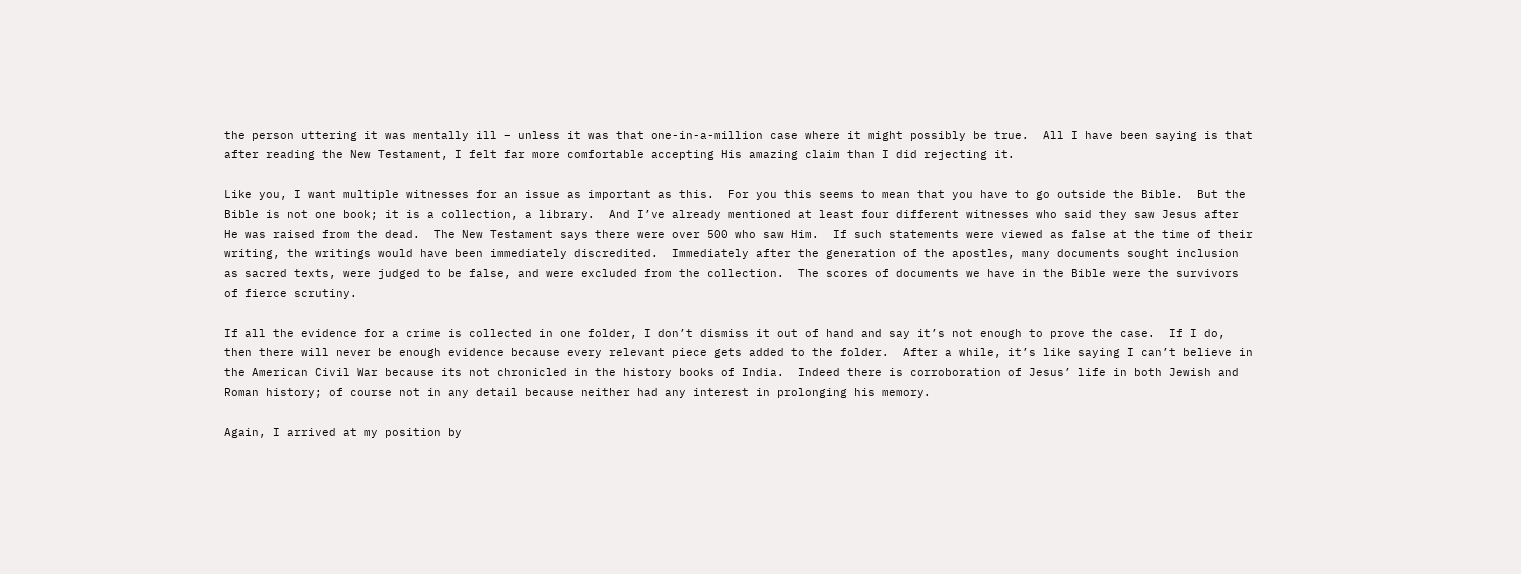the person uttering it was mentally ill – unless it was that one-in-a-million case where it might possibly be true.  All I have been saying is that after reading the New Testament, I felt far more comfortable accepting His amazing claim than I did rejecting it.

Like you, I want multiple witnesses for an issue as important as this.  For you this seems to mean that you have to go outside the Bible.  But the Bible is not one book; it is a collection, a library.  And I’ve already mentioned at least four different witnesses who said they saw Jesus after He was raised from the dead.  The New Testament says there were over 500 who saw Him.  If such statements were viewed as false at the time of their writing, the writings would have been immediately discredited.  Immediately after the generation of the apostles, many documents sought inclusion as sacred texts, were judged to be false, and were excluded from the collection.  The scores of documents we have in the Bible were the survivors of fierce scrutiny.

If all the evidence for a crime is collected in one folder, I don’t dismiss it out of hand and say it’s not enough to prove the case.  If I do, then there will never be enough evidence because every relevant piece gets added to the folder.  After a while, it’s like saying I can’t believe in the American Civil War because its not chronicled in the history books of India.  Indeed there is corroboration of Jesus’ life in both Jewish and Roman history; of course not in any detail because neither had any interest in prolonging his memory.

Again, I arrived at my position by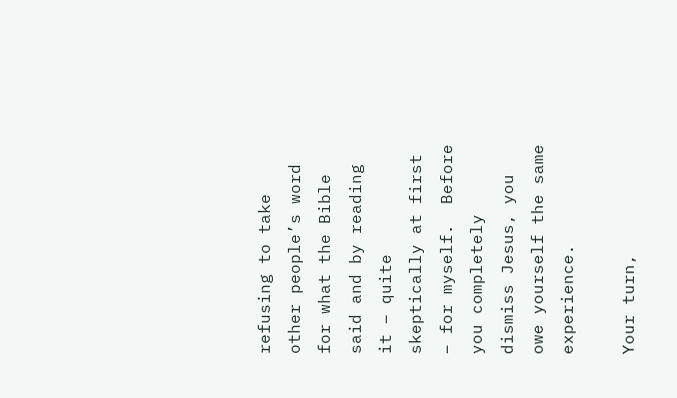refusing to take other people’s word for what the Bible said and by reading it – quite skeptically at first – for myself.  Before you completely dismiss Jesus, you owe yourself the same experience.

Your turn,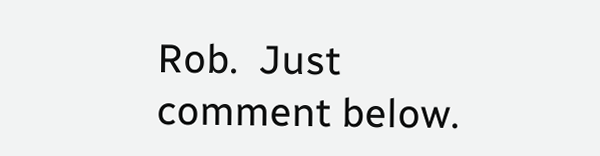Rob.  Just comment below.